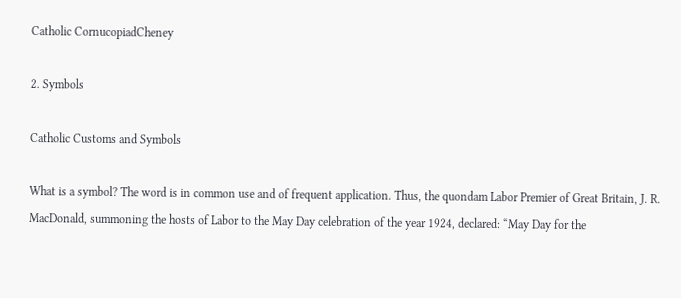Catholic CornucopiadCheney

2. Symbols

Catholic Customs and Symbols

What is a symbol? The word is in common use and of frequent application. Thus, the quondam Labor Premier of Great Britain, J. R. MacDonald, summoning the hosts of Labor to the May Day celebration of the year 1924, declared: “May Day for the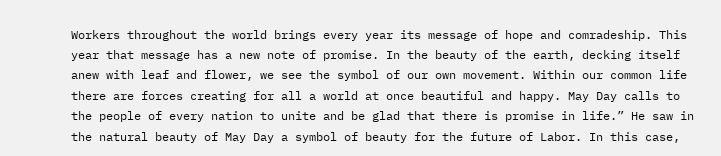Workers throughout the world brings every year its message of hope and comradeship. This year that message has a new note of promise. In the beauty of the earth, decking itself anew with leaf and flower, we see the symbol of our own movement. Within our common life there are forces creating for all a world at once beautiful and happy. May Day calls to the people of every nation to unite and be glad that there is promise in life.” He saw in the natural beauty of May Day a symbol of beauty for the future of Labor. In this case,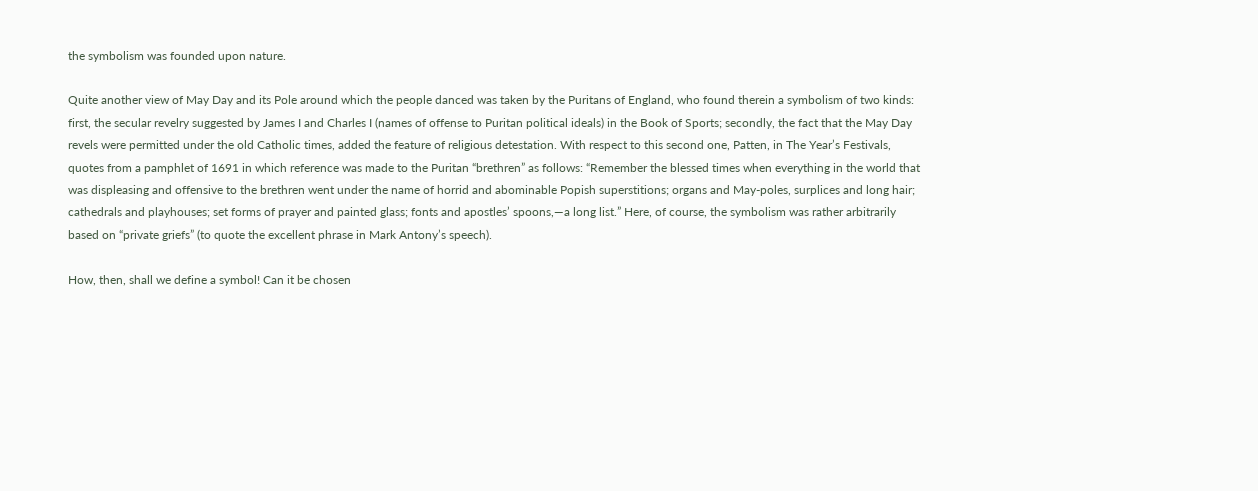the symbolism was founded upon nature.

Quite another view of May Day and its Pole around which the people danced was taken by the Puritans of England, who found therein a symbolism of two kinds: first, the secular revelry suggested by James I and Charles I (names of offense to Puritan political ideals) in the Book of Sports; secondly, the fact that the May Day revels were permitted under the old Catholic times, added the feature of religious detestation. With respect to this second one, Patten, in The Year’s Festivals, quotes from a pamphlet of 1691 in which reference was made to the Puritan “brethren” as follows: “Remember the blessed times when everything in the world that was displeasing and offensive to the brethren went under the name of horrid and abominable Popish superstitions; organs and May-poles, surplices and long hair; cathedrals and playhouses; set forms of prayer and painted glass; fonts and apostles’ spoons,—a long list.” Here, of course, the symbolism was rather arbitrarily based on “private griefs” (to quote the excellent phrase in Mark Antony’s speech).

How, then, shall we define a symbol! Can it be chosen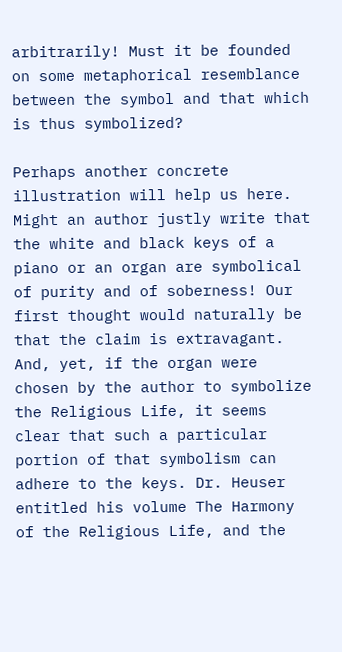arbitrarily! Must it be founded on some metaphorical resemblance between the symbol and that which is thus symbolized?

Perhaps another concrete illustration will help us here. Might an author justly write that the white and black keys of a piano or an organ are symbolical of purity and of soberness! Our first thought would naturally be that the claim is extravagant. And, yet, if the organ were chosen by the author to symbolize the Religious Life, it seems clear that such a particular portion of that symbolism can adhere to the keys. Dr. Heuser entitled his volume The Harmony of the Religious Life, and the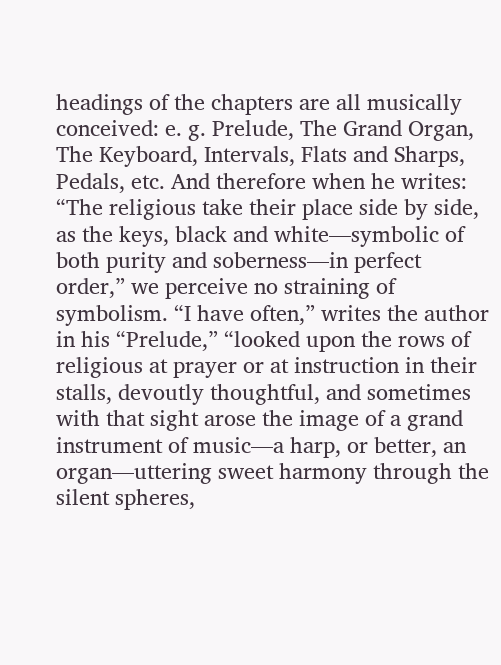headings of the chapters are all musically conceived: e. g. Prelude, The Grand Organ, The Keyboard, Intervals, Flats and Sharps, Pedals, etc. And therefore when he writes: “The religious take their place side by side, as the keys, black and white—symbolic of both purity and soberness—in perfect order,” we perceive no straining of symbolism. “I have often,” writes the author in his “Prelude,” “looked upon the rows of religious at prayer or at instruction in their stalls, devoutly thoughtful, and sometimes with that sight arose the image of a grand instrument of music—a harp, or better, an organ—uttering sweet harmony through the silent spheres,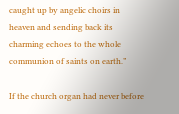caught up by angelic choirs in heaven and sending back its charming echoes to the whole communion of saints on earth.”

If the church organ had never before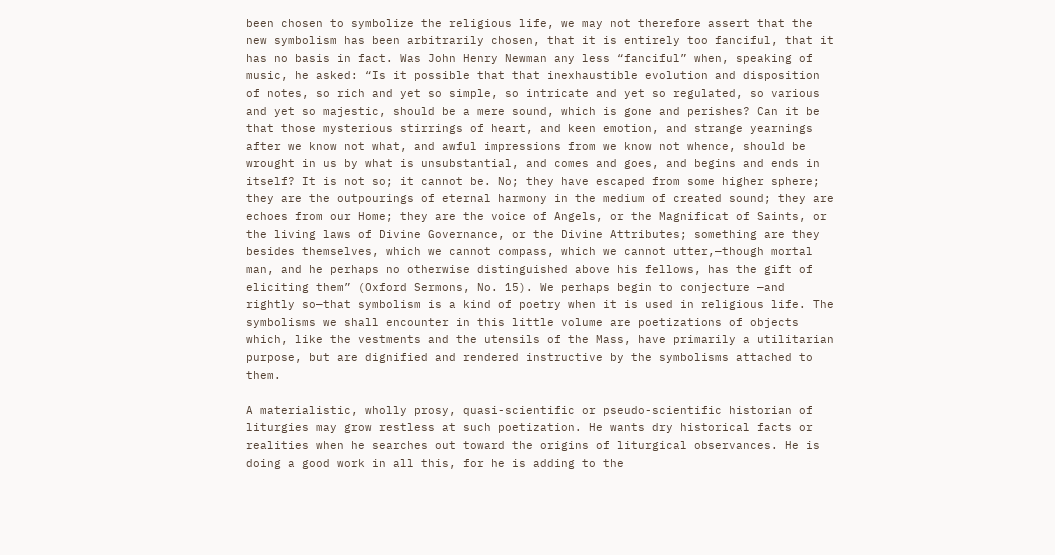been chosen to symbolize the religious life, we may not therefore assert that the new symbolism has been arbitrarily chosen, that it is entirely too fanciful, that it has no basis in fact. Was John Henry Newman any less “fanciful” when, speaking of music, he asked: “Is it possible that that inexhaustible evolution and disposition of notes, so rich and yet so simple, so intricate and yet so regulated, so various and yet so majestic, should be a mere sound, which is gone and perishes? Can it be that those mysterious stirrings of heart, and keen emotion, and strange yearnings after we know not what, and awful impressions from we know not whence, should be wrought in us by what is unsubstantial, and comes and goes, and begins and ends in itself? It is not so; it cannot be. No; they have escaped from some higher sphere; they are the outpourings of eternal harmony in the medium of created sound; they are echoes from our Home; they are the voice of Angels, or the Magnificat of Saints, or the living laws of Divine Governance, or the Divine Attributes; something are they besides themselves, which we cannot compass, which we cannot utter,—though mortal man, and he perhaps no otherwise distinguished above his fellows, has the gift of eliciting them” (Oxford Sermons, No. 15). We perhaps begin to conjecture —and rightly so—that symbolism is a kind of poetry when it is used in religious life. The symbolisms we shall encounter in this little volume are poetizations of objects which, like the vestments and the utensils of the Mass, have primarily a utilitarian purpose, but are dignified and rendered instructive by the symbolisms attached to them.

A materialistic, wholly prosy, quasi-scientific or pseudo-scientific historian of liturgies may grow restless at such poetization. He wants dry historical facts or realities when he searches out toward the origins of liturgical observances. He is doing a good work in all this, for he is adding to the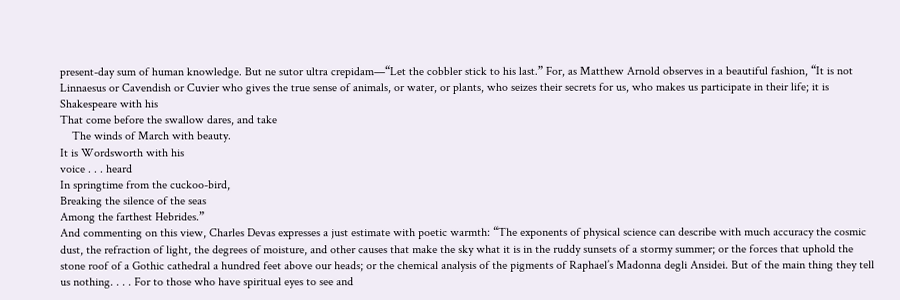present-day sum of human knowledge. But ne sutor ultra crepidam—“Let the cobbler stick to his last.” For, as Matthew Arnold observes in a beautiful fashion, “It is not Linnaesus or Cavendish or Cuvier who gives the true sense of animals, or water, or plants, who seizes their secrets for us, who makes us participate in their life; it is Shakespeare with his
That come before the swallow dares, and take
    The winds of March with beauty.
It is Wordsworth with his
voice . . . heard
In springtime from the cuckoo-bird,
Breaking the silence of the seas
Among the farthest Hebrides.”
And commenting on this view, Charles Devas expresses a just estimate with poetic warmth: “The exponents of physical science can describe with much accuracy the cosmic dust, the refraction of light, the degrees of moisture, and other causes that make the sky what it is in the ruddy sunsets of a stormy summer; or the forces that uphold the stone roof of a Gothic cathedral a hundred feet above our heads; or the chemical analysis of the pigments of Raphael’s Madonna degli Ansidei. But of the main thing they tell us nothing. . . . For to those who have spiritual eyes to see and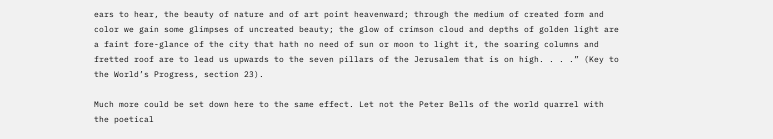ears to hear, the beauty of nature and of art point heavenward; through the medium of created form and color we gain some glimpses of uncreated beauty; the glow of crimson cloud and depths of golden light are a faint fore-glance of the city that hath no need of sun or moon to light it, the soaring columns and fretted roof are to lead us upwards to the seven pillars of the Jerusalem that is on high. . . .” (Key to the World’s Progress, section 23).

Much more could be set down here to the same effect. Let not the Peter Bells of the world quarrel with the poetical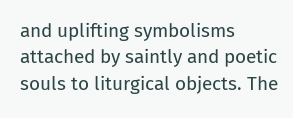and uplifting symbolisms attached by saintly and poetic souls to liturgical objects. The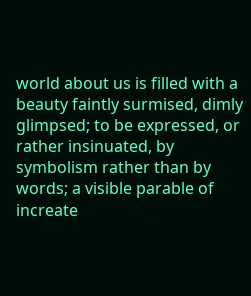world about us is filled with a beauty faintly surmised, dimly glimpsed; to be expressed, or rather insinuated, by symbolism rather than by words; a visible parable of increate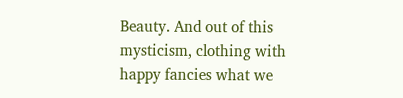Beauty. And out of this mysticism, clothing with happy fancies what we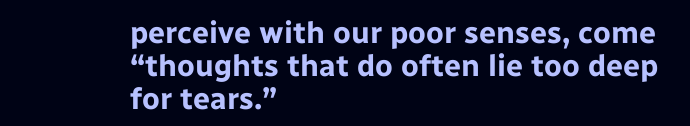perceive with our poor senses, come “thoughts that do often lie too deep for tears.”